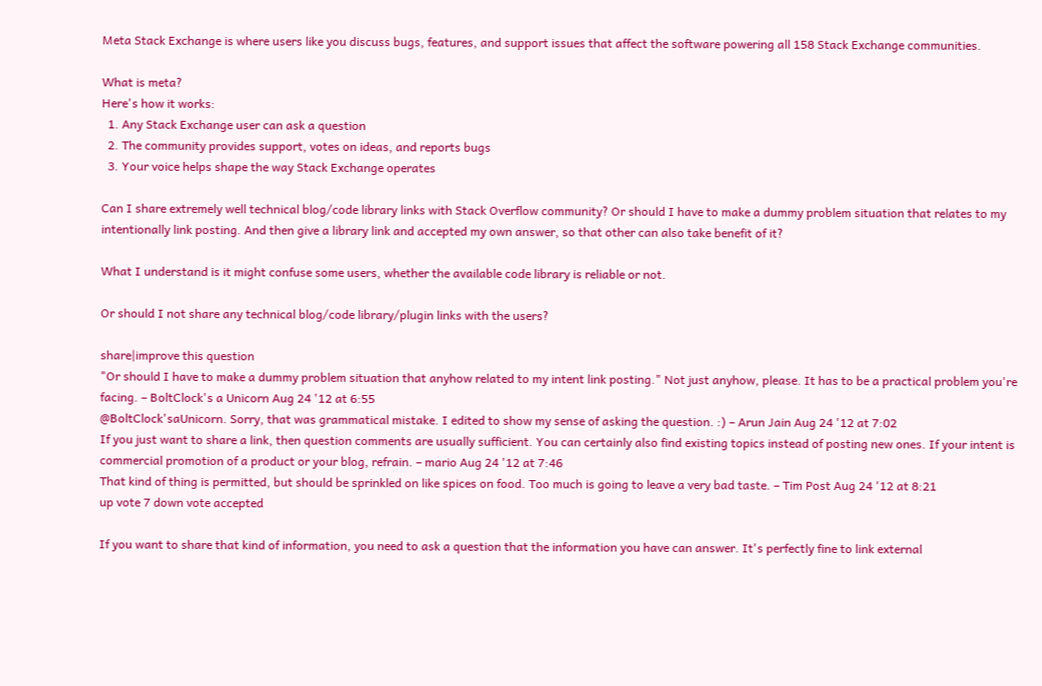Meta Stack Exchange is where users like you discuss bugs, features, and support issues that affect the software powering all 158 Stack Exchange communities.

What is meta?
Here's how it works:
  1. Any Stack Exchange user can ask a question
  2. The community provides support, votes on ideas, and reports bugs
  3. Your voice helps shape the way Stack Exchange operates

Can I share extremely well technical blog/code library links with Stack Overflow community? Or should I have to make a dummy problem situation that relates to my intentionally link posting. And then give a library link and accepted my own answer, so that other can also take benefit of it?

What I understand is it might confuse some users, whether the available code library is reliable or not.

Or should I not share any technical blog/code library/plugin links with the users?

share|improve this question
"Or should I have to make a dummy problem situation that anyhow related to my intent link posting." Not just anyhow, please. It has to be a practical problem you're facing. – BoltClock's a Unicorn Aug 24 '12 at 6:55
@BoltClock'saUnicorn. Sorry, that was grammatical mistake. I edited to show my sense of asking the question. :) – Arun Jain Aug 24 '12 at 7:02
If you just want to share a link, then question comments are usually sufficient. You can certainly also find existing topics instead of posting new ones. If your intent is commercial promotion of a product or your blog, refrain. – mario Aug 24 '12 at 7:46
That kind of thing is permitted, but should be sprinkled on like spices on food. Too much is going to leave a very bad taste. – Tim Post Aug 24 '12 at 8:21
up vote 7 down vote accepted

If you want to share that kind of information, you need to ask a question that the information you have can answer. It's perfectly fine to link external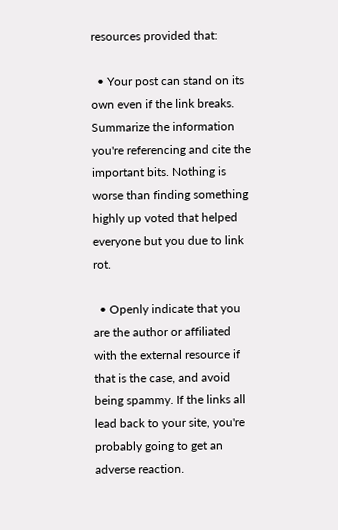resources provided that:

  • Your post can stand on its own even if the link breaks. Summarize the information you're referencing and cite the important bits. Nothing is worse than finding something highly up voted that helped everyone but you due to link rot.

  • Openly indicate that you are the author or affiliated with the external resource if that is the case, and avoid being spammy. If the links all lead back to your site, you're probably going to get an adverse reaction.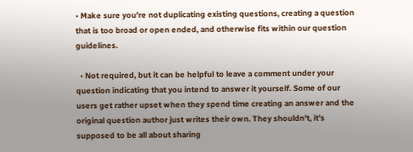• Make sure you're not duplicating existing questions, creating a question that is too broad or open ended, and otherwise fits within our question guidelines.

  • Not required, but it can be helpful to leave a comment under your question indicating that you intend to answer it yourself. Some of our users get rather upset when they spend time creating an answer and the original question author just writes their own. They shouldn't, it's supposed to be all about sharing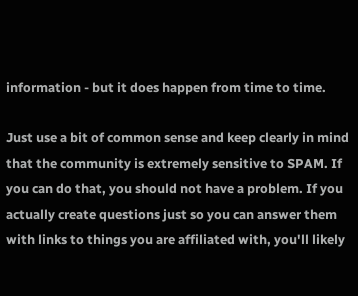information - but it does happen from time to time.

Just use a bit of common sense and keep clearly in mind that the community is extremely sensitive to SPAM. If you can do that, you should not have a problem. If you actually create questions just so you can answer them with links to things you are affiliated with, you'll likely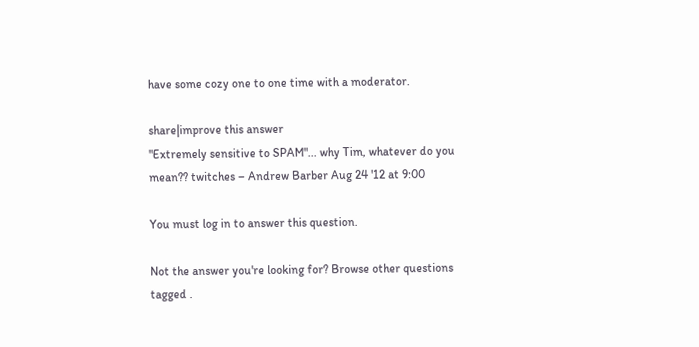have some cozy one to one time with a moderator.

share|improve this answer
"Extremely sensitive to SPAM"... why Tim, whatever do you mean?? twitches – Andrew Barber Aug 24 '12 at 9:00

You must log in to answer this question.

Not the answer you're looking for? Browse other questions tagged .